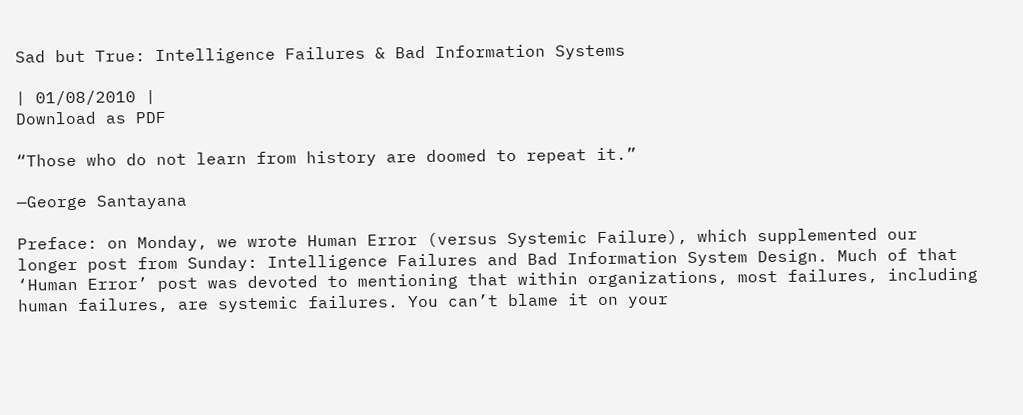Sad but True: Intelligence Failures & Bad Information Systems

| 01/08/2010 |
Download as PDF

“Those who do not learn from history are doomed to repeat it.”

—George Santayana

Preface: on Monday, we wrote Human Error (versus Systemic Failure), which supplemented our longer post from Sunday: Intelligence Failures and Bad Information System Design. Much of that ‘Human Error’ post was devoted to mentioning that within organizations, most failures, including human failures, are systemic failures. You can’t blame it on your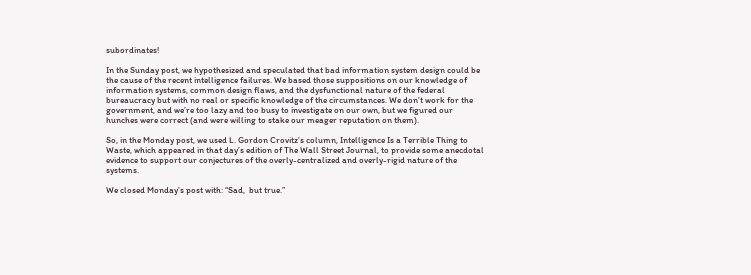subordinates!

In the Sunday post, we hypothesized and speculated that bad information system design could be the cause of the recent intelligence failures. We based those suppositions on our knowledge of information systems, common design flaws, and the dysfunctional nature of the federal bureaucracy but with no real or specific knowledge of the circumstances. We don’t work for the government, and we’re too lazy and too busy to investigate on our own, but we figured our hunches were correct (and were willing to stake our meager reputation on them).

So, in the Monday post, we used L. Gordon Crovitz’s column, Intelligence Is a Terrible Thing to Waste, which appeared in that day’s edition of The Wall Street Journal, to provide some anecdotal evidence to support our conjectures of the overly-centralized and overly-rigid nature of the systems.

We closed Monday’s post with: “Sad,  but true.”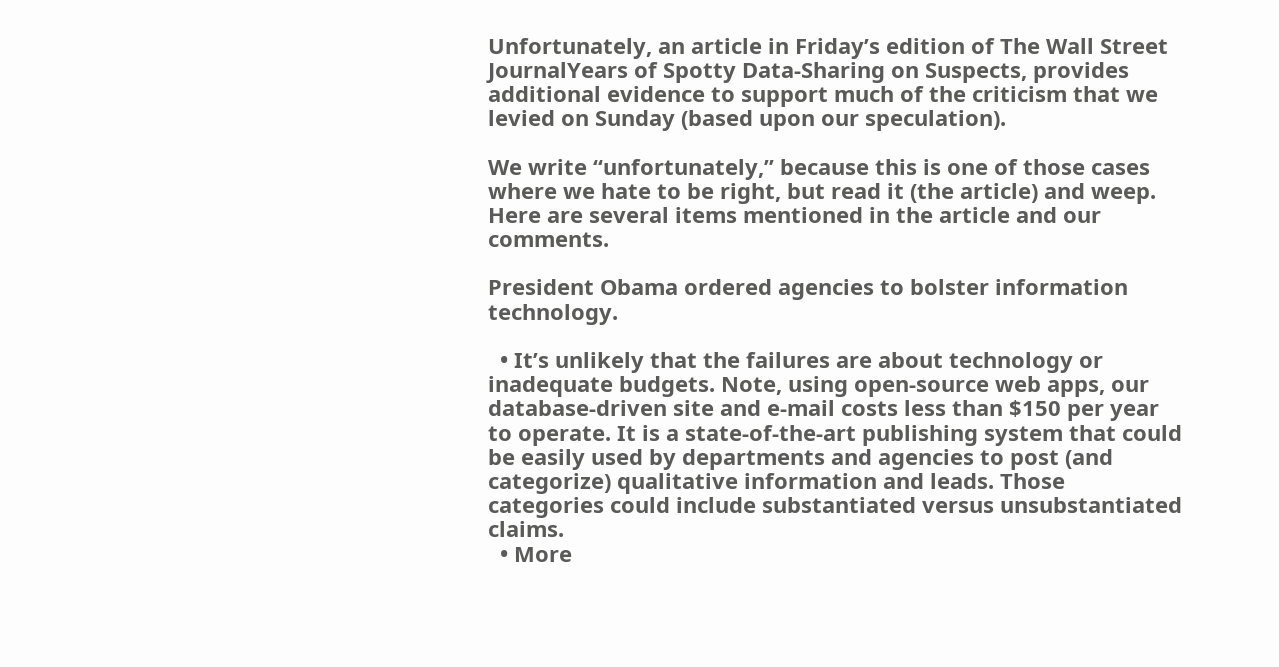Unfortunately, an article in Friday’s edition of The Wall Street JournalYears of Spotty Data-Sharing on Suspects, provides additional evidence to support much of the criticism that we levied on Sunday (based upon our speculation).

We write “unfortunately,” because this is one of those cases where we hate to be right, but read it (the article) and weep. Here are several items mentioned in the article and our comments.

President Obama ordered agencies to bolster information technology.

  • It’s unlikely that the failures are about technology or inadequate budgets. Note, using open-source web apps, our database-driven site and e-mail costs less than $150 per year to operate. It is a state-of-the-art publishing system that could be easily used by departments and agencies to post (and categorize) qualitative information and leads. Those categories could include substantiated versus unsubstantiated claims.
  • More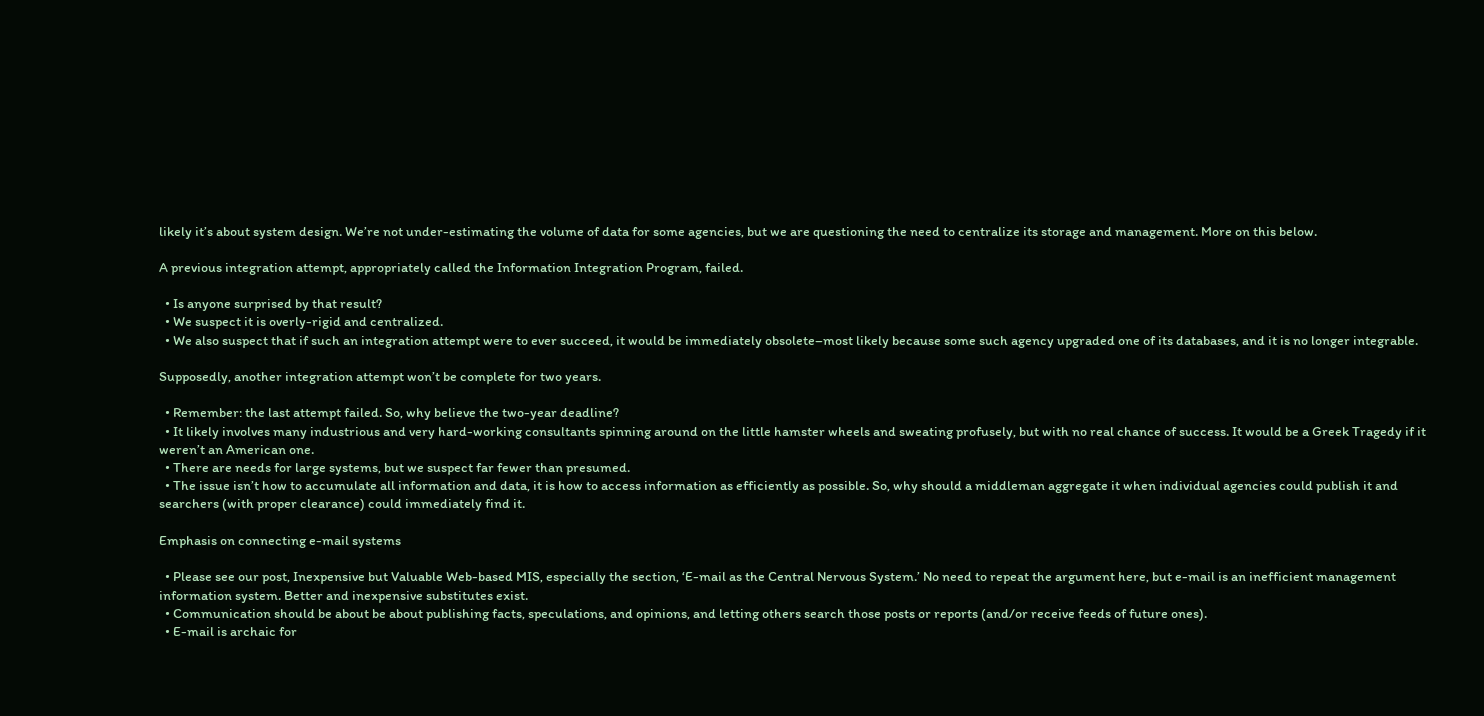likely it’s about system design. We’re not under-estimating the volume of data for some agencies, but we are questioning the need to centralize its storage and management. More on this below.

A previous integration attempt, appropriately called the Information Integration Program, failed.

  • Is anyone surprised by that result?
  • We suspect it is overly-rigid and centralized.
  • We also suspect that if such an integration attempt were to ever succeed, it would be immediately obsolete–most likely because some such agency upgraded one of its databases, and it is no longer integrable.

Supposedly, another integration attempt won’t be complete for two years.

  • Remember: the last attempt failed. So, why believe the two-year deadline?
  • It likely involves many industrious and very hard-working consultants spinning around on the little hamster wheels and sweating profusely, but with no real chance of success. It would be a Greek Tragedy if it weren’t an American one.
  • There are needs for large systems, but we suspect far fewer than presumed.
  • The issue isn’t how to accumulate all information and data, it is how to access information as efficiently as possible. So, why should a middleman aggregate it when individual agencies could publish it and searchers (with proper clearance) could immediately find it.

Emphasis on connecting e-mail systems

  • Please see our post, Inexpensive but Valuable Web-based MIS, especially the section, ‘E-mail as the Central Nervous System.’ No need to repeat the argument here, but e-mail is an inefficient management information system. Better and inexpensive substitutes exist.
  • Communication should be about be about publishing facts, speculations, and opinions, and letting others search those posts or reports (and/or receive feeds of future ones).
  • E-mail is archaic for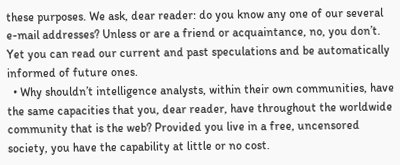these purposes. We ask, dear reader: do you know any one of our several e-mail addresses? Unless or are a friend or acquaintance, no, you don’t. Yet you can read our current and past speculations and be automatically informed of future ones.
  • Why shouldn’t intelligence analysts, within their own communities, have the same capacities that you, dear reader, have throughout the worldwide community that is the web? Provided you live in a free, uncensored society, you have the capability at little or no cost.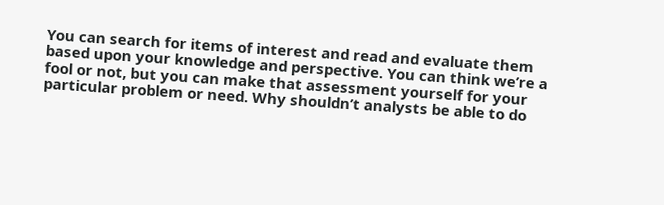You can search for items of interest and read and evaluate them based upon your knowledge and perspective. You can think we’re a fool or not, but you can make that assessment yourself for your particular problem or need. Why shouldn’t analysts be able to do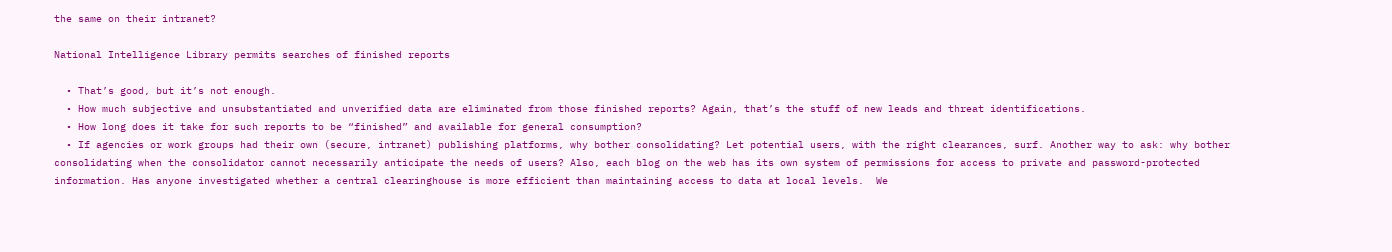the same on their intranet?

National Intelligence Library permits searches of finished reports

  • That’s good, but it’s not enough.
  • How much subjective and unsubstantiated and unverified data are eliminated from those finished reports? Again, that’s the stuff of new leads and threat identifications.
  • How long does it take for such reports to be “finished” and available for general consumption?
  • If agencies or work groups had their own (secure, intranet) publishing platforms, why bother consolidating? Let potential users, with the right clearances, surf. Another way to ask: why bother consolidating when the consolidator cannot necessarily anticipate the needs of users? Also, each blog on the web has its own system of permissions for access to private and password-protected information. Has anyone investigated whether a central clearinghouse is more efficient than maintaining access to data at local levels.  We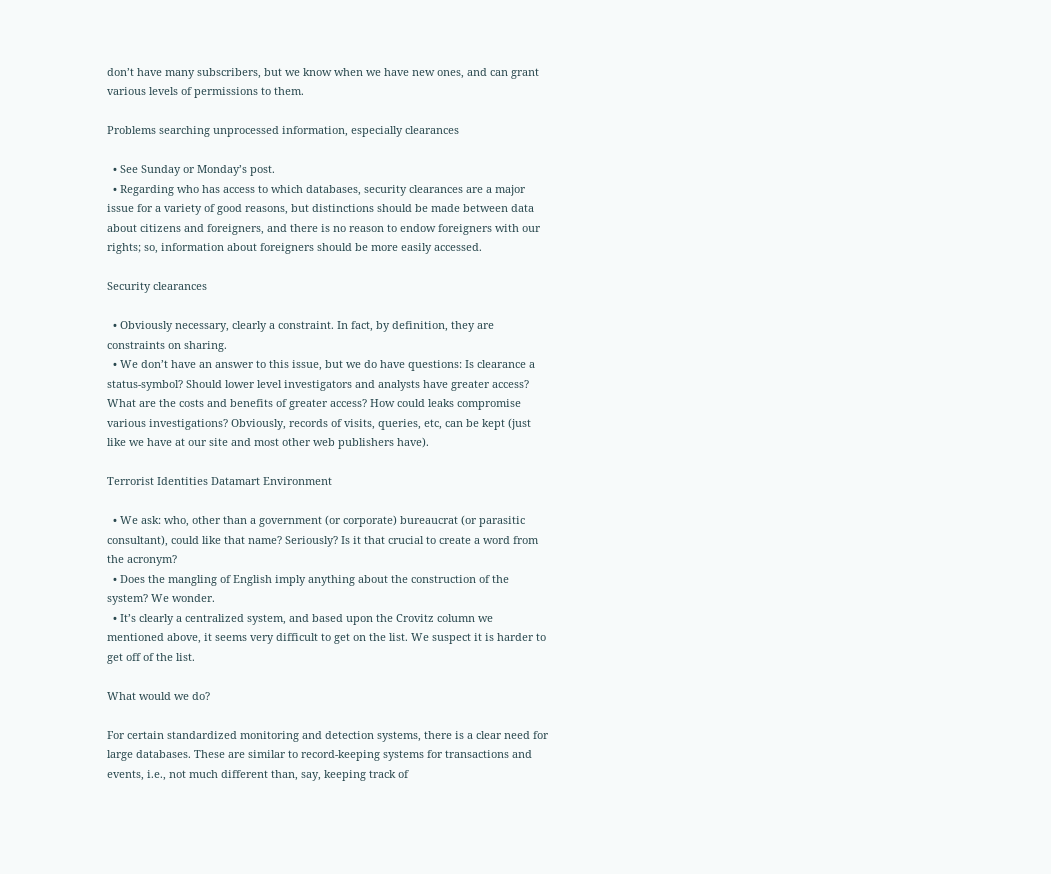don’t have many subscribers, but we know when we have new ones, and can grant various levels of permissions to them.

Problems searching unprocessed information, especially clearances

  • See Sunday or Monday’s post.
  • Regarding who has access to which databases, security clearances are a major issue for a variety of good reasons, but distinctions should be made between data about citizens and foreigners, and there is no reason to endow foreigners with our rights; so, information about foreigners should be more easily accessed.

Security clearances

  • Obviously necessary, clearly a constraint. In fact, by definition, they are constraints on sharing.
  • We don’t have an answer to this issue, but we do have questions: Is clearance a status-symbol? Should lower level investigators and analysts have greater access? What are the costs and benefits of greater access? How could leaks compromise various investigations? Obviously, records of visits, queries, etc, can be kept (just like we have at our site and most other web publishers have).

Terrorist Identities Datamart Environment

  • We ask: who, other than a government (or corporate) bureaucrat (or parasitic consultant), could like that name? Seriously? Is it that crucial to create a word from the acronym?
  • Does the mangling of English imply anything about the construction of the system? We wonder.
  • It’s clearly a centralized system, and based upon the Crovitz column we mentioned above, it seems very difficult to get on the list. We suspect it is harder to get off of the list.

What would we do?

For certain standardized monitoring and detection systems, there is a clear need for large databases. These are similar to record-keeping systems for transactions and events, i.e., not much different than, say, keeping track of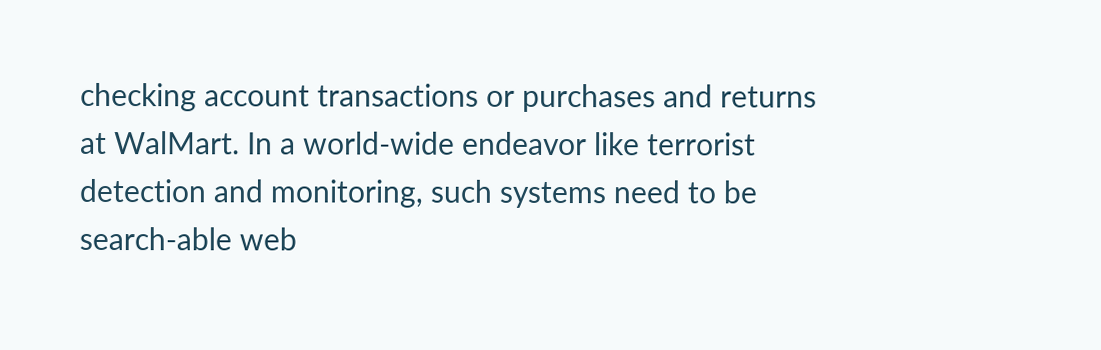checking account transactions or purchases and returns at WalMart. In a world-wide endeavor like terrorist detection and monitoring, such systems need to be search-able web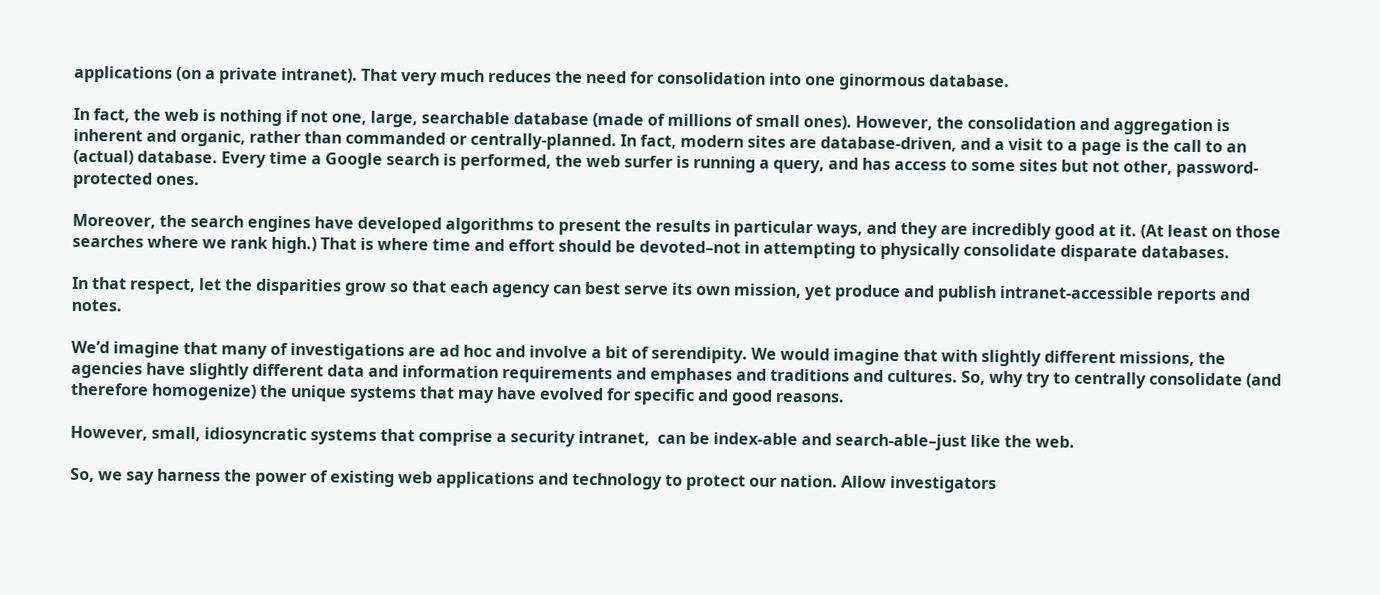applications (on a private intranet). That very much reduces the need for consolidation into one ginormous database.

In fact, the web is nothing if not one, large, searchable database (made of millions of small ones). However, the consolidation and aggregation is inherent and organic, rather than commanded or centrally-planned. In fact, modern sites are database-driven, and a visit to a page is the call to an (actual) database. Every time a Google search is performed, the web surfer is running a query, and has access to some sites but not other, password-protected ones.

Moreover, the search engines have developed algorithms to present the results in particular ways, and they are incredibly good at it. (At least on those searches where we rank high.) That is where time and effort should be devoted–not in attempting to physically consolidate disparate databases.

In that respect, let the disparities grow so that each agency can best serve its own mission, yet produce and publish intranet-accessible reports and notes.

We’d imagine that many of investigations are ad hoc and involve a bit of serendipity. We would imagine that with slightly different missions, the agencies have slightly different data and information requirements and emphases and traditions and cultures. So, why try to centrally consolidate (and therefore homogenize) the unique systems that may have evolved for specific and good reasons.

However, small, idiosyncratic systems that comprise a security intranet,  can be index-able and search-able–just like the web.

So, we say harness the power of existing web applications and technology to protect our nation. Allow investigators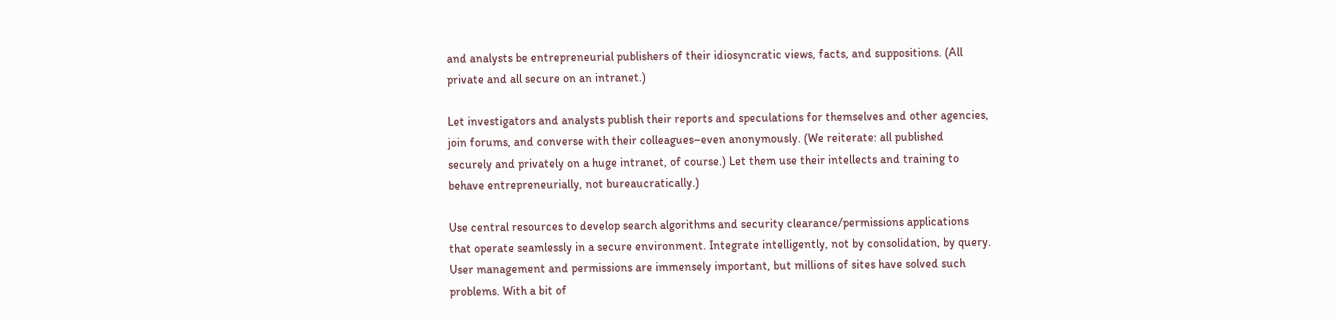and analysts be entrepreneurial publishers of their idiosyncratic views, facts, and suppositions. (All private and all secure on an intranet.)

Let investigators and analysts publish their reports and speculations for themselves and other agencies, join forums, and converse with their colleagues–even anonymously. (We reiterate: all published securely and privately on a huge intranet, of course.) Let them use their intellects and training to behave entrepreneurially, not bureaucratically.)

Use central resources to develop search algorithms and security clearance/permissions applications that operate seamlessly in a secure environment. Integrate intelligently, not by consolidation, by query. User management and permissions are immensely important, but millions of sites have solved such problems. With a bit of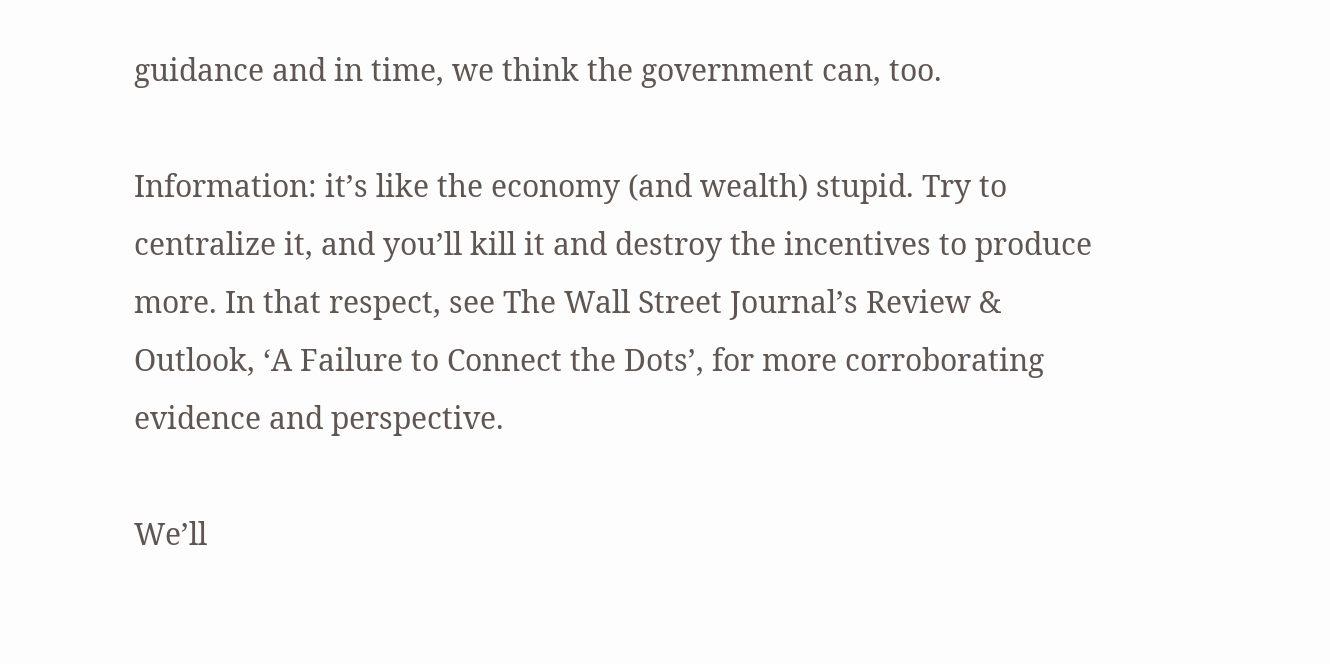guidance and in time, we think the government can, too.

Information: it’s like the economy (and wealth) stupid. Try to centralize it, and you’ll kill it and destroy the incentives to produce more. In that respect, see The Wall Street Journal’s Review & Outlook, ‘A Failure to Connect the Dots’, for more corroborating evidence and perspective.

We’ll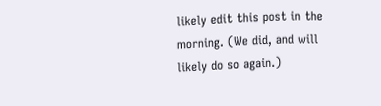likely edit this post in the morning. (We did, and will likely do so again.)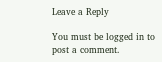Leave a Reply

You must be logged in to post a comment.